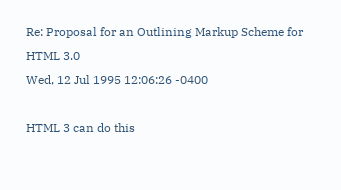Re: Proposal for an Outlining Markup Scheme for HTML 3.0
Wed, 12 Jul 1995 12:06:26 -0400

HTML 3 can do this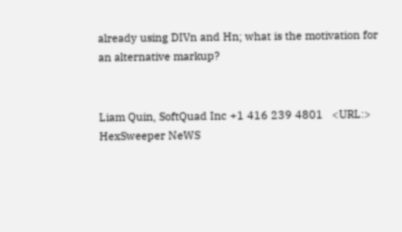already using DIVn and Hn; what is the motivation for
an alternative markup?


Liam Quin, SoftQuad Inc +1 416 239 4801   <URL:>
HexSweeper NeWS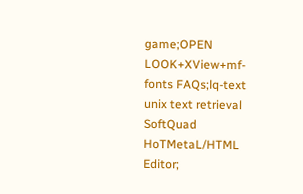game;OPEN LOOK+XView+mf-fonts FAQs;lq-text unix text retrieval
SoftQuad HoTMetaL/HTML Editor;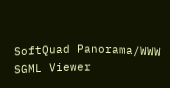SoftQuad Panorama/WWW SGML Viewer